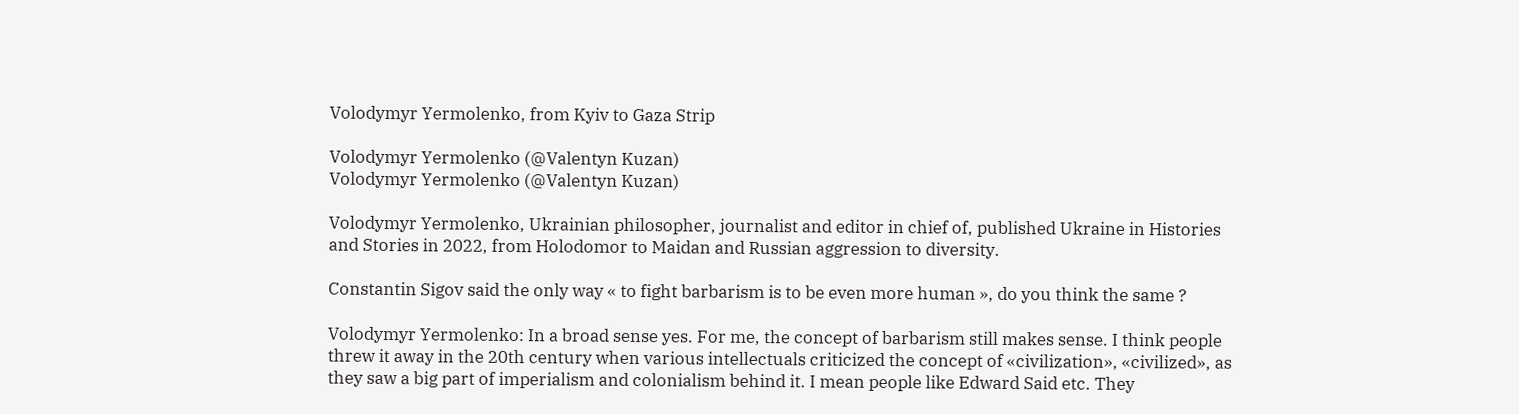Volodymyr Yermolenko, from Kyiv to Gaza Strip

Volodymyr Yermolenko (@Valentyn Kuzan)
Volodymyr Yermolenko (@Valentyn Kuzan)

Volodymyr Yermolenko, Ukrainian philosopher, journalist and editor in chief of, published Ukraine in Histories and Stories in 2022, from Holodomor to Maidan and Russian aggression to diversity.

Constantin Sigov said the only way « to fight barbarism is to be even more human », do you think the same ?

Volodymyr Yermolenko: In a broad sense yes. For me, the concept of barbarism still makes sense. I think people threw it away in the 20th century when various intellectuals criticized the concept of «civilization», «civilized», as they saw a big part of imperialism and colonialism behind it. I mean people like Edward Said etc. They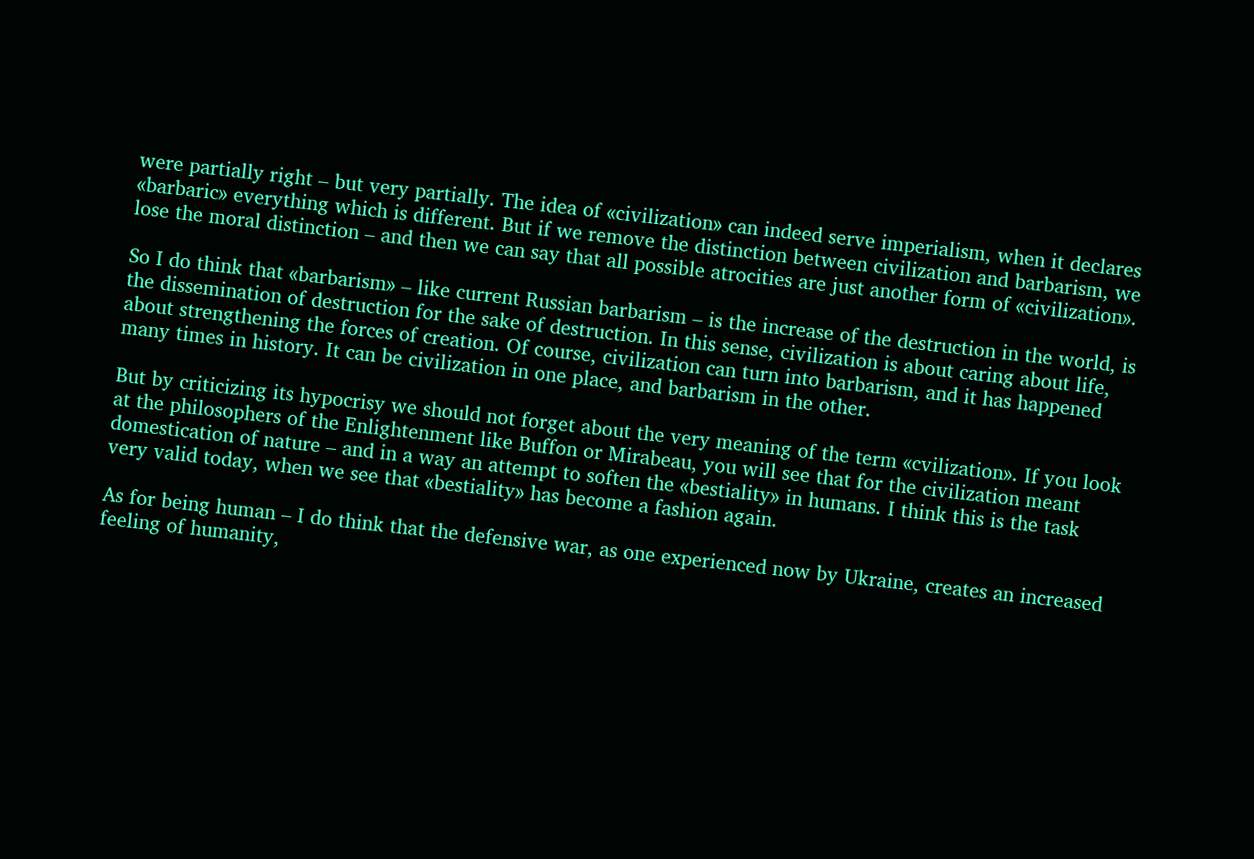were partially right – but very partially. The idea of «civilization» can indeed serve imperialism, when it declares «barbaric» everything which is different. But if we remove the distinction between civilization and barbarism, we lose the moral distinction – and then we can say that all possible atrocities are just another form of «civilization».

So I do think that «barbarism» – like current Russian barbarism – is the increase of the destruction in the world, is the dissemination of destruction for the sake of destruction. In this sense, civilization is about caring about life, about strengthening the forces of creation. Of course, civilization can turn into barbarism, and it has happened many times in history. It can be civilization in one place, and barbarism in the other.

But by criticizing its hypocrisy we should not forget about the very meaning of the term «cvilization». If you look at the philosophers of the Enlightenment like Buffon or Mirabeau, you will see that for the civilization meant domestication of nature – and in a way an attempt to soften the «bestiality» in humans. I think this is the task very valid today, when we see that «bestiality» has become a fashion again.

As for being human – I do think that the defensive war, as one experienced now by Ukraine, creates an increased feeling of humanity,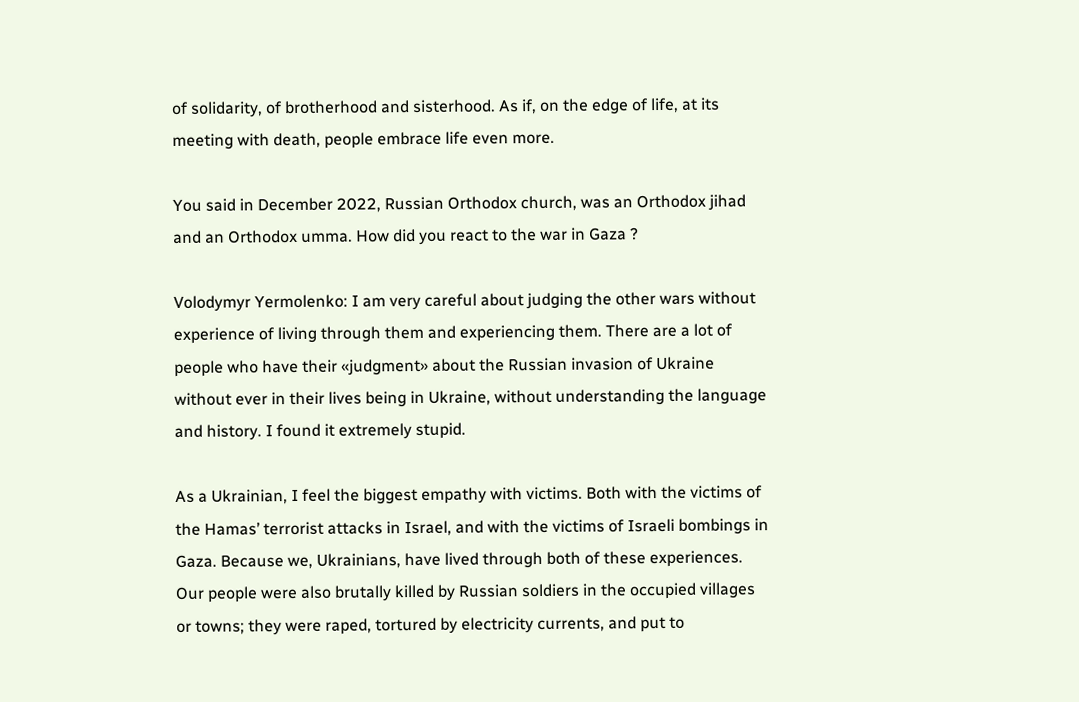of solidarity, of brotherhood and sisterhood. As if, on the edge of life, at its meeting with death, people embrace life even more.

You said in December 2022, Russian Orthodox church, was an Orthodox jihad and an Orthodox umma. How did you react to the war in Gaza ?

Volodymyr Yermolenko: I am very careful about judging the other wars without experience of living through them and experiencing them. There are a lot of people who have their «judgment» about the Russian invasion of Ukraine without ever in their lives being in Ukraine, without understanding the language and history. I found it extremely stupid.

As a Ukrainian, I feel the biggest empathy with victims. Both with the victims of the Hamas’ terrorist attacks in Israel, and with the victims of Israeli bombings in Gaza. Because we, Ukrainians, have lived through both of these experiences. Our people were also brutally killed by Russian soldiers in the occupied villages or towns; they were raped, tortured by electricity currents, and put to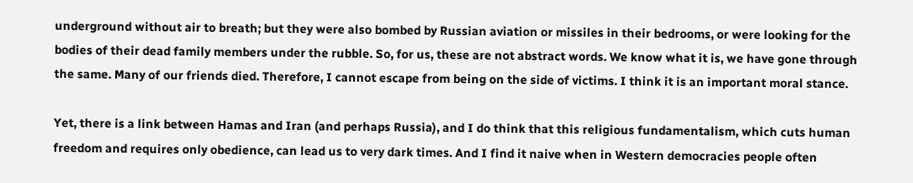underground without air to breath; but they were also bombed by Russian aviation or missiles in their bedrooms, or were looking for the bodies of their dead family members under the rubble. So, for us, these are not abstract words. We know what it is, we have gone through the same. Many of our friends died. Therefore, I cannot escape from being on the side of victims. I think it is an important moral stance.

Yet, there is a link between Hamas and Iran (and perhaps Russia), and I do think that this religious fundamentalism, which cuts human freedom and requires only obedience, can lead us to very dark times. And I find it naive when in Western democracies people often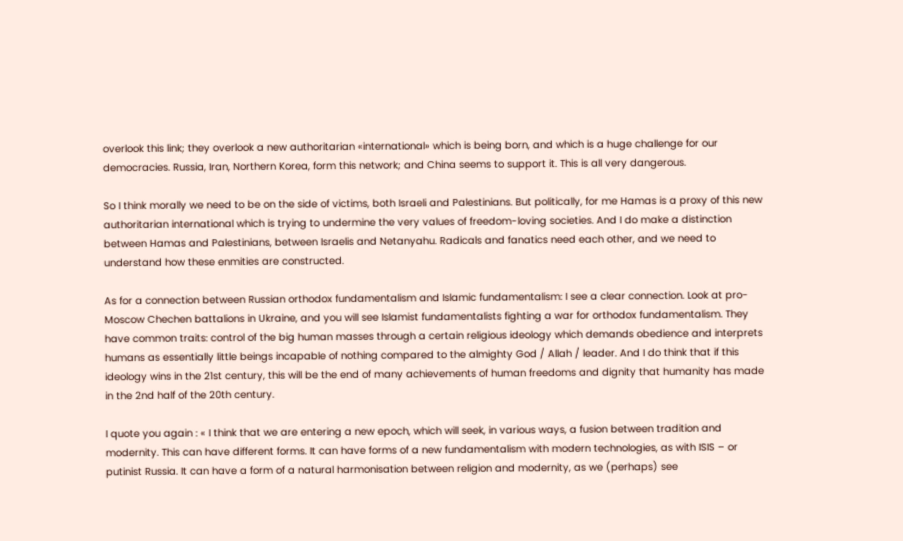overlook this link; they overlook a new authoritarian «international» which is being born, and which is a huge challenge for our democracies. Russia, Iran, Northern Korea, form this network; and China seems to support it. This is all very dangerous.

So I think morally we need to be on the side of victims, both Israeli and Palestinians. But politically, for me Hamas is a proxy of this new authoritarian international which is trying to undermine the very values of freedom-loving societies. And I do make a distinction between Hamas and Palestinians, between Israelis and Netanyahu. Radicals and fanatics need each other, and we need to understand how these enmities are constructed.

As for a connection between Russian orthodox fundamentalism and Islamic fundamentalism: I see a clear connection. Look at pro-Moscow Chechen battalions in Ukraine, and you will see Islamist fundamentalists fighting a war for orthodox fundamentalism. They have common traits: control of the big human masses through a certain religious ideology which demands obedience and interprets humans as essentially little beings incapable of nothing compared to the almighty God / Allah / leader. And I do think that if this ideology wins in the 21st century, this will be the end of many achievements of human freedoms and dignity that humanity has made in the 2nd half of the 20th century.

I quote you again : « I think that we are entering a new epoch, which will seek, in various ways, a fusion between tradition and modernity. This can have different forms. It can have forms of a new fundamentalism with modern technologies, as with ISIS – or putinist Russia. It can have a form of a natural harmonisation between religion and modernity, as we (perhaps) see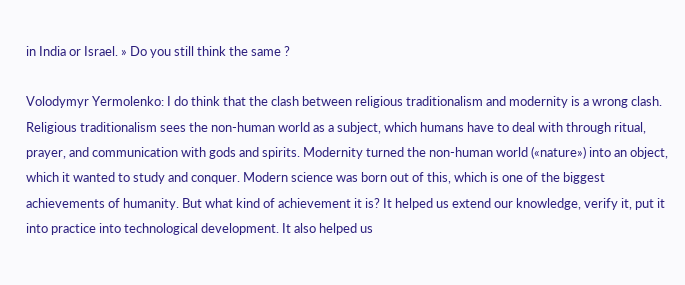in India or Israel. » Do you still think the same ?

Volodymyr Yermolenko: I do think that the clash between religious traditionalism and modernity is a wrong clash. Religious traditionalism sees the non-human world as a subject, which humans have to deal with through ritual, prayer, and communication with gods and spirits. Modernity turned the non-human world («nature») into an object, which it wanted to study and conquer. Modern science was born out of this, which is one of the biggest achievements of humanity. But what kind of achievement it is? It helped us extend our knowledge, verify it, put it into practice into technological development. It also helped us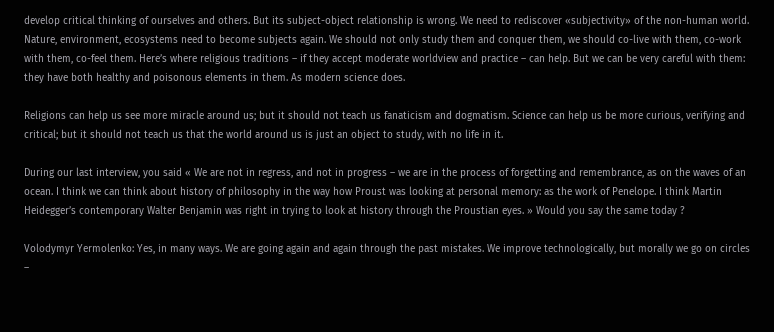develop critical thinking of ourselves and others. But its subject-object relationship is wrong. We need to rediscover «subjectivity» of the non-human world. Nature, environment, ecosystems need to become subjects again. We should not only study them and conquer them, we should co-live with them, co-work with them, co-feel them. Here’s where religious traditions – if they accept moderate worldview and practice – can help. But we can be very careful with them: they have both healthy and poisonous elements in them. As modern science does.

Religions can help us see more miracle around us; but it should not teach us fanaticism and dogmatism. Science can help us be more curious, verifying and critical; but it should not teach us that the world around us is just an object to study, with no life in it.

During our last interview, you said « We are not in regress, and not in progress – we are in the process of forgetting and remembrance, as on the waves of an ocean. I think we can think about history of philosophy in the way how Proust was looking at personal memory: as the work of Penelope. I think Martin Heidegger’s contemporary Walter Benjamin was right in trying to look at history through the Proustian eyes. » Would you say the same today ?

Volodymyr Yermolenko: Yes, in many ways. We are going again and again through the past mistakes. We improve technologically, but morally we go on circles –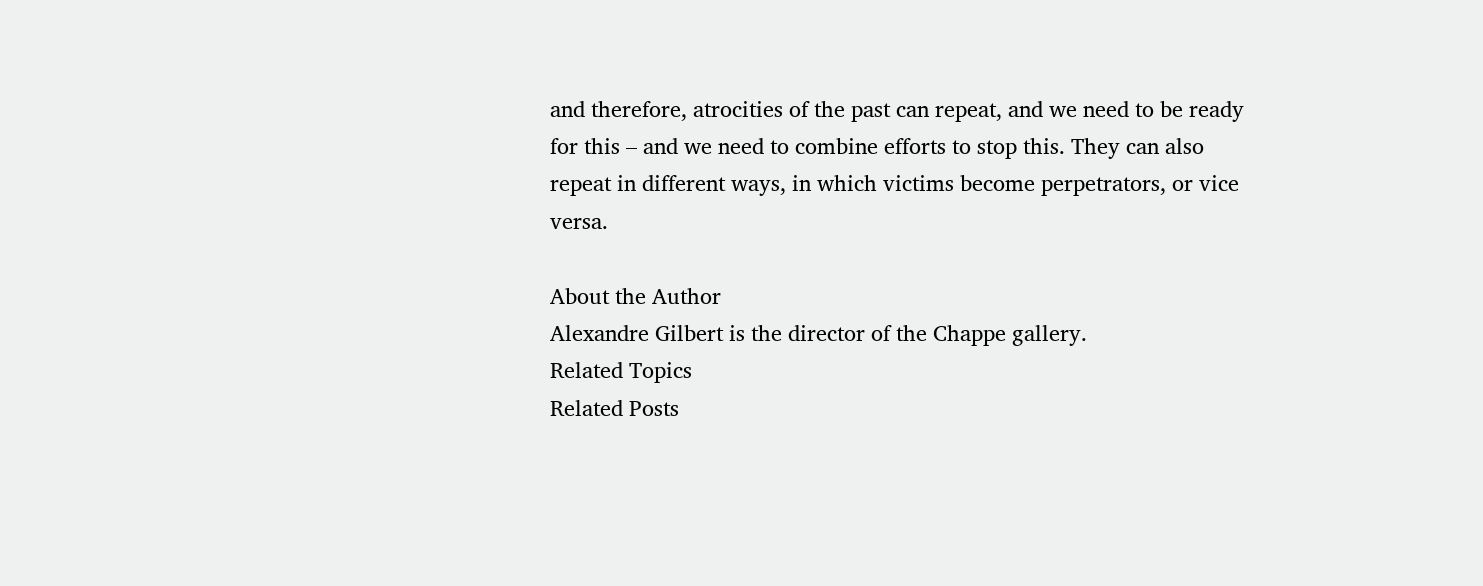and therefore, atrocities of the past can repeat, and we need to be ready for this – and we need to combine efforts to stop this. They can also repeat in different ways, in which victims become perpetrators, or vice versa.

About the Author
Alexandre Gilbert is the director of the Chappe gallery.
Related Topics
Related Posts